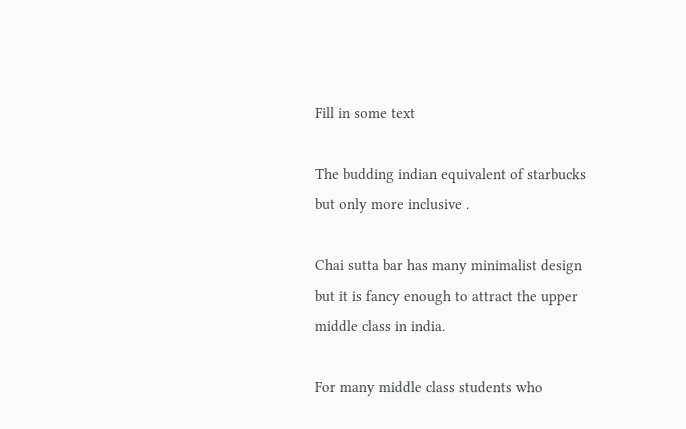Fill in some text

The budding indian equivalent of starbucks but only more inclusive .

Chai sutta bar has many minimalist design but it is fancy enough to attract the upper middle class in india.

For many middle class students who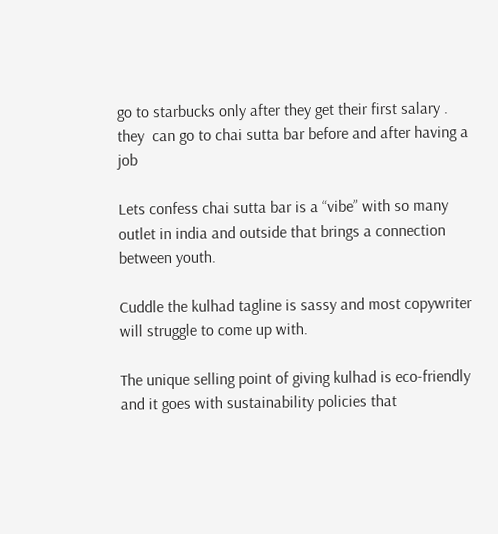go to starbucks only after they get their first salary . they  can go to chai sutta bar before and after having a job

Lets confess chai sutta bar is a “vibe” with so many outlet in india and outside that brings a connection between youth.

Cuddle the kulhad tagline is sassy and most copywriter will struggle to come up with.

The unique selling point of giving kulhad is eco-friendly and it goes with sustainability policies that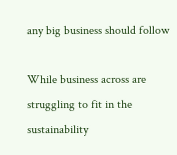any big business should follow

While business across are struggling to fit in the sustainability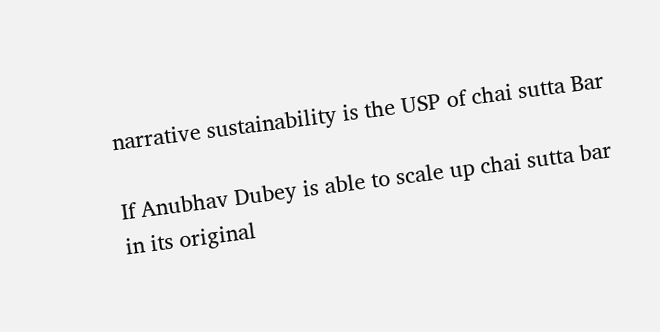narrative sustainability is the USP of chai sutta Bar

If Anubhav Dubey is able to scale up chai sutta bar in its original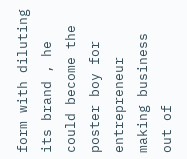form with diluting its brand , he could become the poster boy for entrepreneur making business out of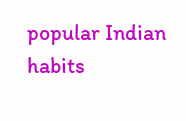popular Indian habits